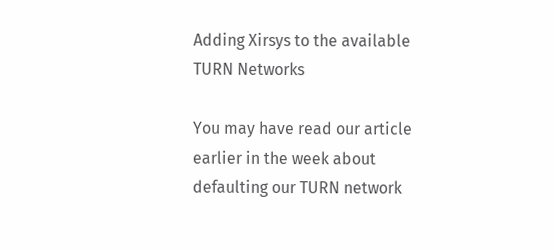Adding Xirsys to the available TURN Networks

You may have read our article earlier in the week about defaulting our TURN network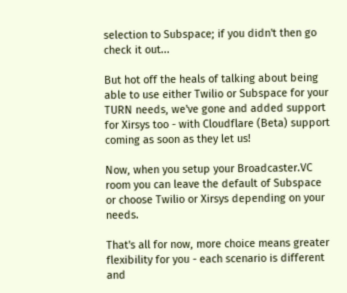selection to Subspace; if you didn't then go check it out...

But hot off the heals of talking about being able to use either Twilio or Subspace for your TURN needs, we've gone and added support for Xirsys too - with Cloudflare (Beta) support coming as soon as they let us!

Now, when you setup your Broadcaster.VC room you can leave the default of Subspace or choose Twilio or Xirsys depending on your needs.

That's all for now, more choice means greater flexibility for you - each scenario is different and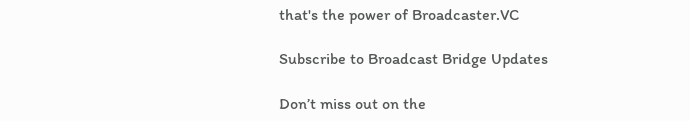that's the power of Broadcaster.VC

Subscribe to Broadcast Bridge Updates

Don’t miss out on the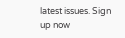latest issues. Sign up now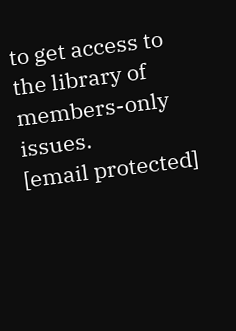to get access to the library of members-only issues.
[email protected]